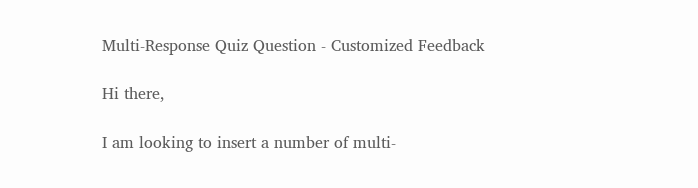Multi-Response Quiz Question - Customized Feedback

Hi there,

I am looking to insert a number of multi-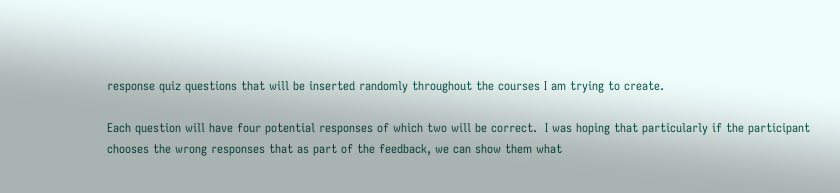response quiz questions that will be inserted randomly throughout the courses I am trying to create.

Each question will have four potential responses of which two will be correct.  I was hoping that particularly if the participant chooses the wrong responses that as part of the feedback, we can show them what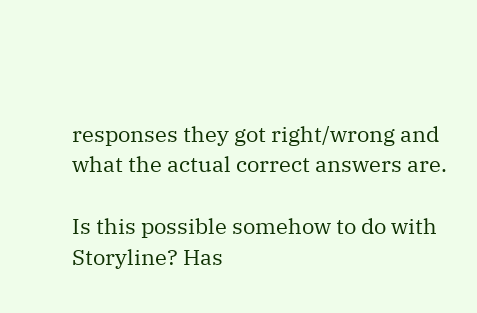responses they got right/wrong and what the actual correct answers are.

Is this possible somehow to do with Storyline? Has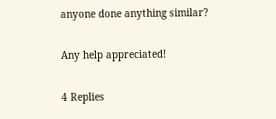anyone done anything similar?

Any help appreciated!

4 Replies